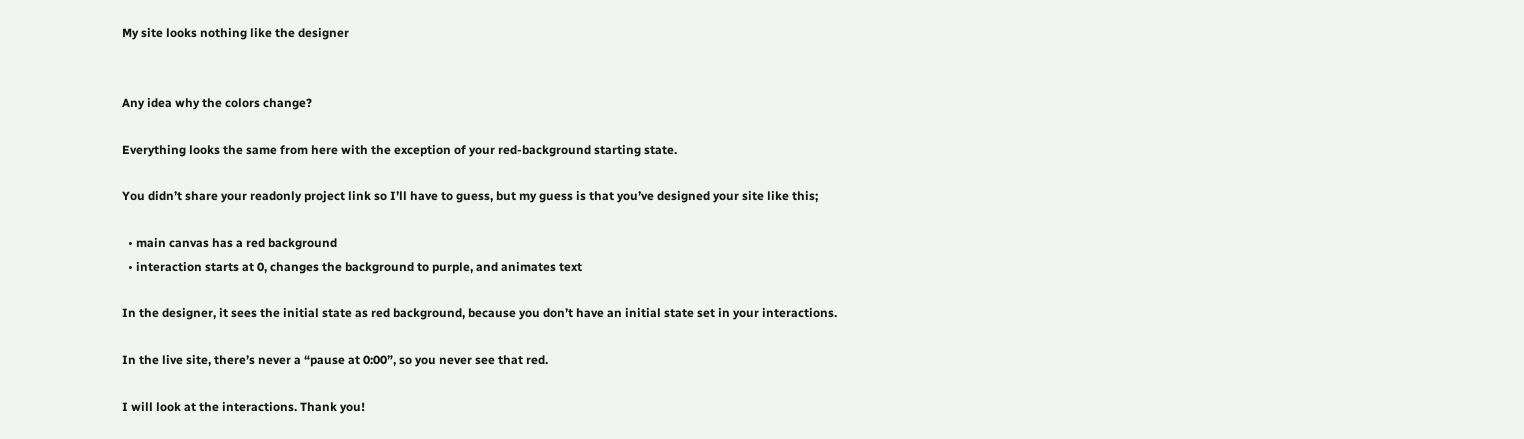My site looks nothing like the designer


Any idea why the colors change?

Everything looks the same from here with the exception of your red-background starting state.

You didn’t share your readonly project link so I’ll have to guess, but my guess is that you’ve designed your site like this;

  • main canvas has a red background
  • interaction starts at 0, changes the background to purple, and animates text

In the designer, it sees the initial state as red background, because you don’t have an initial state set in your interactions.

In the live site, there’s never a “pause at 0:00”, so you never see that red.

I will look at the interactions. Thank you!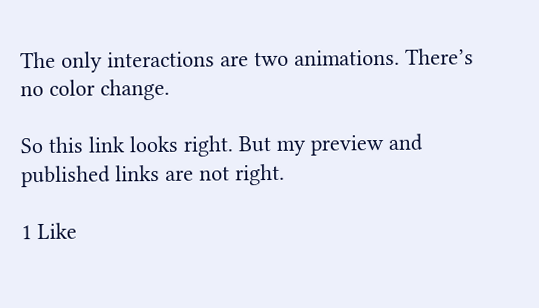The only interactions are two animations. There’s no color change.

So this link looks right. But my preview and published links are not right.

1 Like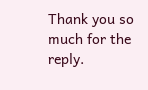Thank you so much for the reply.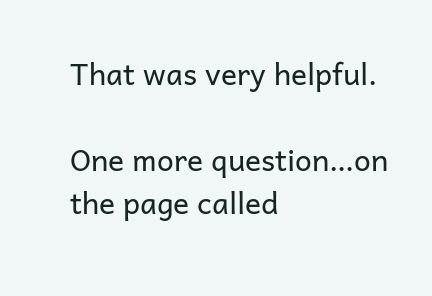That was very helpful.

One more question…on the page called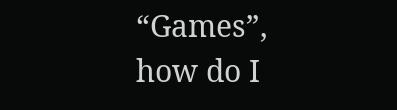“Games”, how do I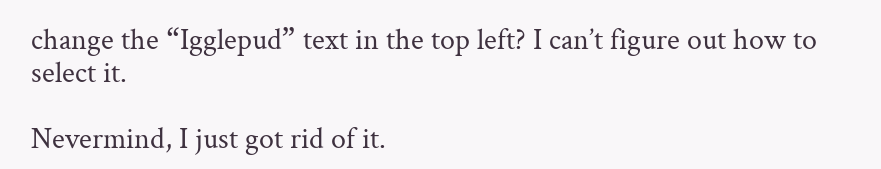change the “Igglepud” text in the top left? I can’t figure out how to select it.

Nevermind, I just got rid of it.